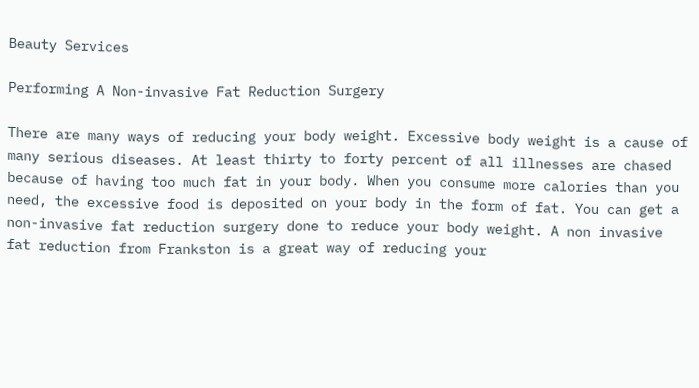Beauty Services

Performing A Non-invasive Fat Reduction Surgery

There are many ways of reducing your body weight. Excessive body weight is a cause of many serious diseases. At least thirty to forty percent of all illnesses are chased because of having too much fat in your body. When you consume more calories than you need, the excessive food is deposited on your body in the form of fat. You can get a non-invasive fat reduction surgery done to reduce your body weight. A non invasive fat reduction from Frankston is a great way of reducing your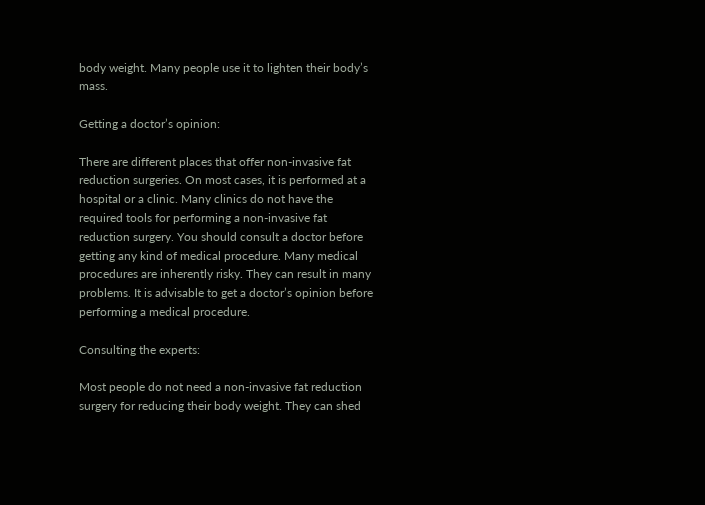body weight. Many people use it to lighten their body’s mass.

Getting a doctor’s opinion:

There are different places that offer non-invasive fat reduction surgeries. On most cases, it is performed at a hospital or a clinic. Many clinics do not have the required tools for performing a non-invasive fat reduction surgery. You should consult a doctor before getting any kind of medical procedure. Many medical procedures are inherently risky. They can result in many problems. It is advisable to get a doctor’s opinion before performing a medical procedure.

Consulting the experts:

Most people do not need a non-invasive fat reduction surgery for reducing their body weight. They can shed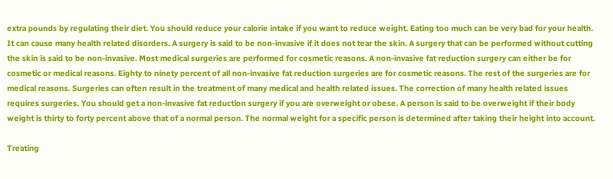extra pounds by regulating their diet. You should reduce your calorie intake if you want to reduce weight. Eating too much can be very bad for your health. It can cause many health related disorders. A surgery is said to be non-invasive if it does not tear the skin. A surgery that can be performed without cutting the skin is said to be non-invasive. Most medical surgeries are performed for cosmetic reasons. A non-invasive fat reduction surgery can either be for cosmetic or medical reasons. Eighty to ninety percent of all non-invasive fat reduction surgeries are for cosmetic reasons. The rest of the surgeries are for medical reasons. Surgeries can often result in the treatment of many medical and health related issues. The correction of many health related issues requires surgeries. You should get a non-invasive fat reduction surgery if you are overweight or obese. A person is said to be overweight if their body weight is thirty to forty percent above that of a normal person. The normal weight for a specific person is determined after taking their height into account.

Treating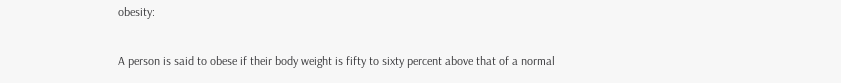obesity:

A person is said to obese if their body weight is fifty to sixty percent above that of a normal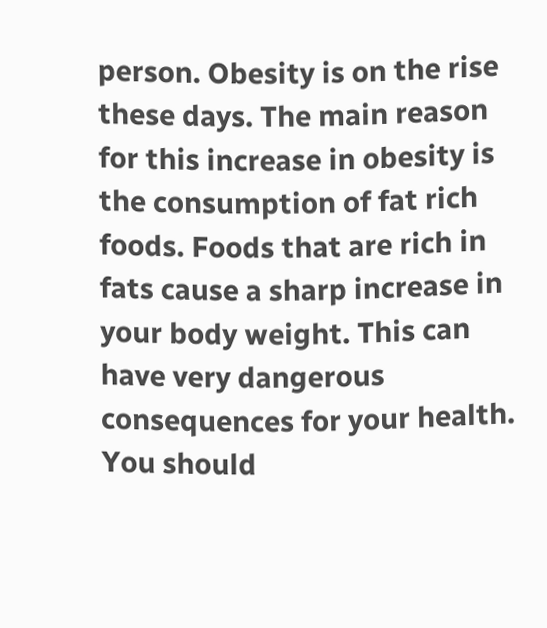person. Obesity is on the rise these days. The main reason for this increase in obesity is the consumption of fat rich foods. Foods that are rich in fats cause a sharp increase in your body weight. This can have very dangerous consequences for your health. You should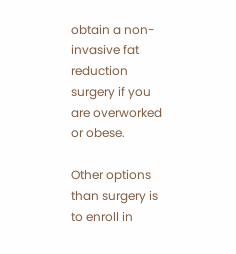obtain a non-invasive fat reduction surgery if you are overworked or obese.

Other options than surgery is to enroll in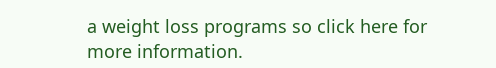a weight loss programs so click here for more information.